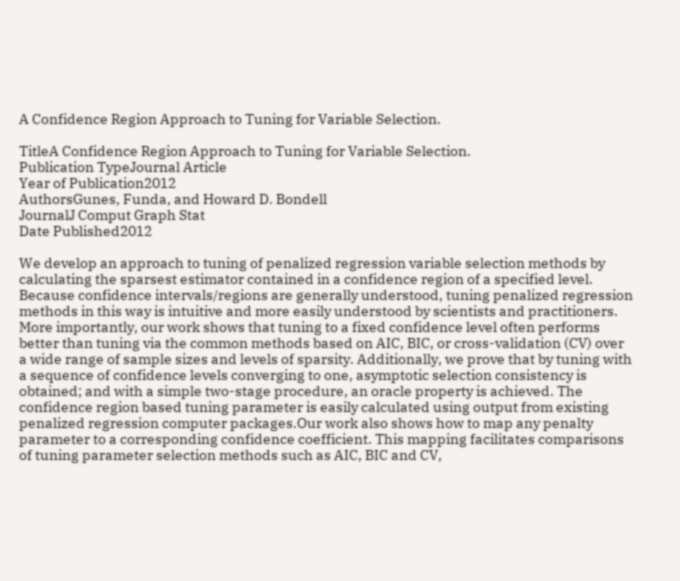A Confidence Region Approach to Tuning for Variable Selection.

TitleA Confidence Region Approach to Tuning for Variable Selection.
Publication TypeJournal Article
Year of Publication2012
AuthorsGunes, Funda, and Howard D. Bondell
JournalJ Comput Graph Stat
Date Published2012

We develop an approach to tuning of penalized regression variable selection methods by calculating the sparsest estimator contained in a confidence region of a specified level. Because confidence intervals/regions are generally understood, tuning penalized regression methods in this way is intuitive and more easily understood by scientists and practitioners. More importantly, our work shows that tuning to a fixed confidence level often performs better than tuning via the common methods based on AIC, BIC, or cross-validation (CV) over a wide range of sample sizes and levels of sparsity. Additionally, we prove that by tuning with a sequence of confidence levels converging to one, asymptotic selection consistency is obtained; and with a simple two-stage procedure, an oracle property is achieved. The confidence region based tuning parameter is easily calculated using output from existing penalized regression computer packages.Our work also shows how to map any penalty parameter to a corresponding confidence coefficient. This mapping facilitates comparisons of tuning parameter selection methods such as AIC, BIC and CV,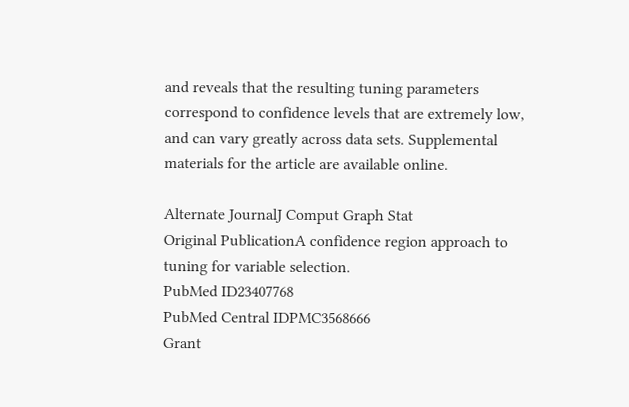and reveals that the resulting tuning parameters correspond to confidence levels that are extremely low, and can vary greatly across data sets. Supplemental materials for the article are available online.

Alternate JournalJ Comput Graph Stat
Original PublicationA confidence region approach to tuning for variable selection.
PubMed ID23407768
PubMed Central IDPMC3568666
Grant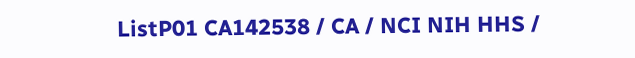ListP01 CA142538 / CA / NCI NIH HHS /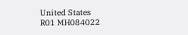United States
R01 MH084022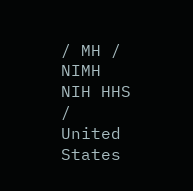/ MH / NIMH NIH HHS / United States